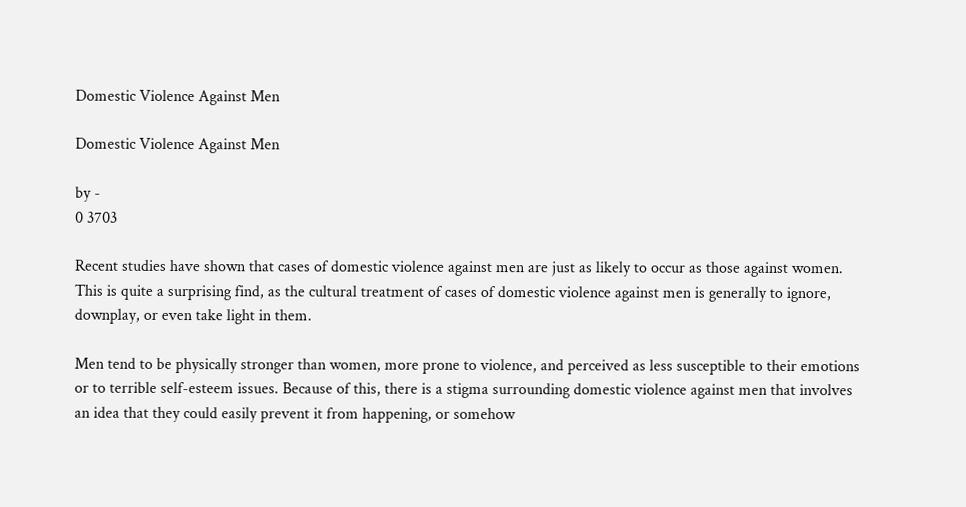Domestic Violence Against Men

Domestic Violence Against Men

by -
0 3703

Recent studies have shown that cases of domestic violence against men are just as likely to occur as those against women. This is quite a surprising find, as the cultural treatment of cases of domestic violence against men is generally to ignore, downplay, or even take light in them.

Men tend to be physically stronger than women, more prone to violence, and perceived as less susceptible to their emotions or to terrible self-esteem issues. Because of this, there is a stigma surrounding domestic violence against men that involves an idea that they could easily prevent it from happening, or somehow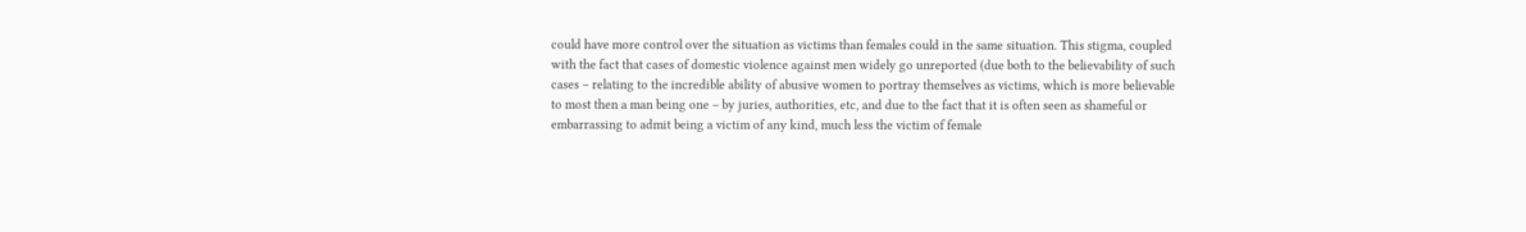could have more control over the situation as victims than females could in the same situation. This stigma, coupled with the fact that cases of domestic violence against men widely go unreported (due both to the believability of such cases – relating to the incredible ability of abusive women to portray themselves as victims, which is more believable to most then a man being one – by juries, authorities, etc, and due to the fact that it is often seen as shameful or embarrassing to admit being a victim of any kind, much less the victim of female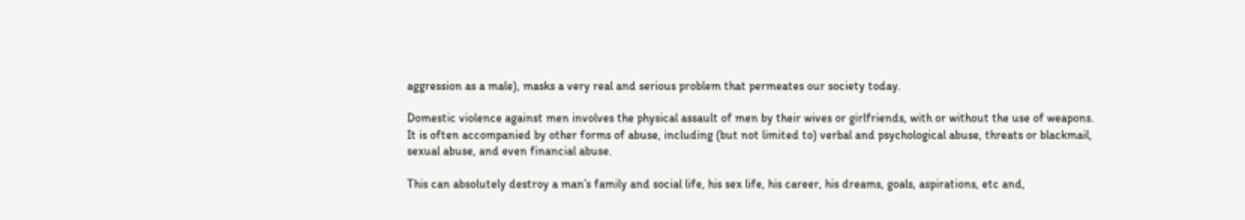aggression as a male), masks a very real and serious problem that permeates our society today.

Domestic violence against men involves the physical assault of men by their wives or girlfriends, with or without the use of weapons. It is often accompanied by other forms of abuse, including (but not limited to) verbal and psychological abuse, threats or blackmail, sexual abuse, and even financial abuse.

This can absolutely destroy a man’s family and social life, his sex life, his career, his dreams, goals, aspirations, etc and,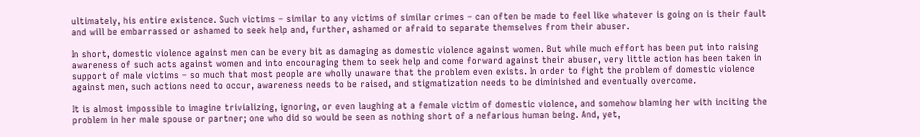ultimately, his entire existence. Such victims – similar to any victims of similar crimes – can often be made to feel like whatever is going on is their fault and will be embarrassed or ashamed to seek help and, further, ashamed or afraid to separate themselves from their abuser.

In short, domestic violence against men can be every bit as damaging as domestic violence against women. But while much effort has been put into raising awareness of such acts against women and into encouraging them to seek help and come forward against their abuser, very little action has been taken in support of male victims – so much that most people are wholly unaware that the problem even exists. In order to fight the problem of domestic violence against men, such actions need to occur, awareness needs to be raised, and stigmatization needs to be diminished and eventually overcome.

It is almost impossible to imagine trivializing, ignoring, or even laughing at a female victim of domestic violence, and somehow blaming her with inciting the problem in her male spouse or partner; one who did so would be seen as nothing short of a nefarious human being. And, yet,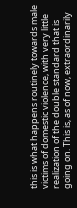this is what happens routinely towards male victims of domestic violence, with very little realization of the double standard that is going on. This is, as of now, extraordinarily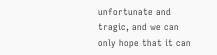unfortunate and tragic, and we can only hope that it can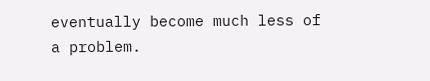eventually become much less of a problem.